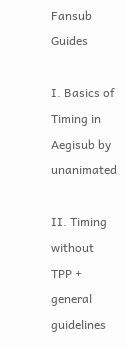Fansub Guides

I. Basics of Timing in Aegisub by unanimated

II. Timing without TPP + general guidelines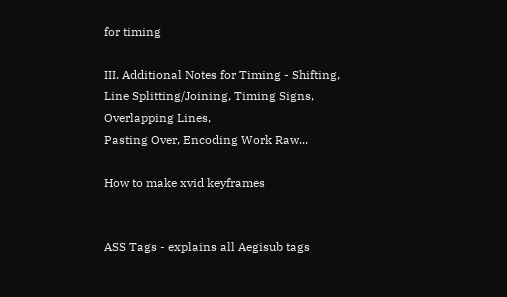for timing

III. Additional Notes for Timing - Shifting, Line Splitting/Joining, Timing Signs, Overlapping Lines,
Pasting Over, Encoding Work Raw...

How to make xvid keyframes


ASS Tags - explains all Aegisub tags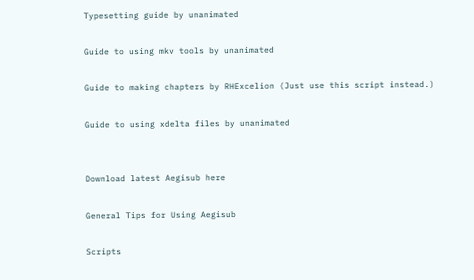Typesetting guide by unanimated

Guide to using mkv tools by unanimated

Guide to making chapters by RHExcelion (Just use this script instead.)

Guide to using xdelta files by unanimated


Download latest Aegisub here

General Tips for Using Aegisub

Scripts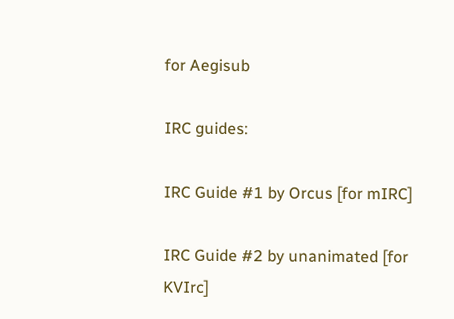for Aegisub

IRC guides:

IRC Guide #1 by Orcus [for mIRC]

IRC Guide #2 by unanimated [for KVIrc]